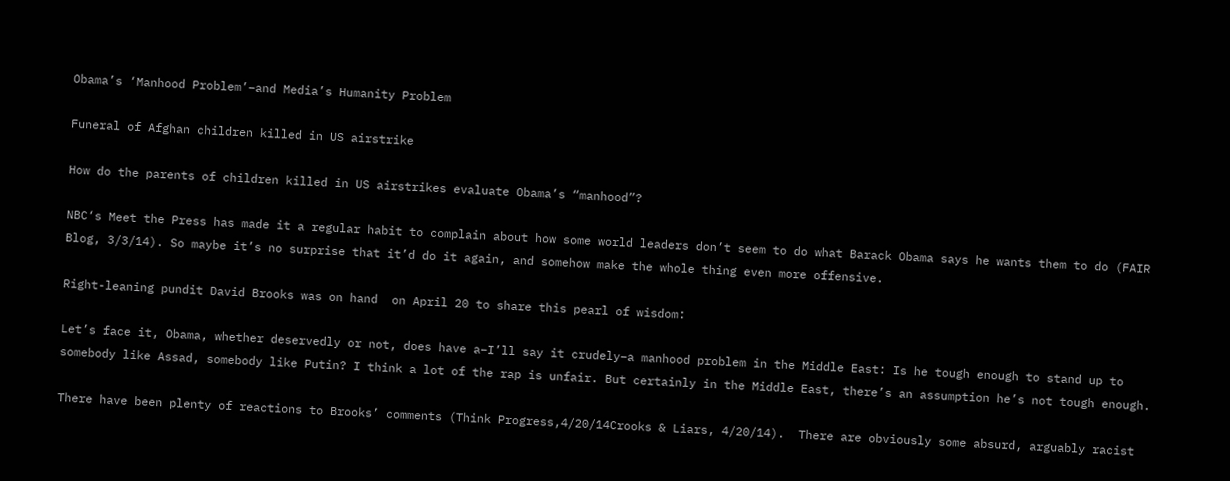Obama’s ‘Manhood Problem’–and Media’s Humanity Problem

Funeral of Afghan children killed in US airstrike

How do the parents of children killed in US airstrikes evaluate Obama’s “manhood”?

NBC‘s Meet the Press has made it a regular habit to complain about how some world leaders don’t seem to do what Barack Obama says he wants them to do (FAIR Blog, 3/3/14). So maybe it’s no surprise that it’d do it again, and somehow make the whole thing even more offensive.

Right-leaning pundit David Brooks was on hand  on April 20 to share this pearl of wisdom:

Let’s face it, Obama, whether deservedly or not, does have a–I’ll say it crudely–a manhood problem in the Middle East: Is he tough enough to stand up to somebody like Assad, somebody like Putin? I think a lot of the rap is unfair. But certainly in the Middle East, there’s an assumption he’s not tough enough.

There have been plenty of reactions to Brooks’ comments (Think Progress,4/20/14Crooks & Liars, 4/20/14).  There are obviously some absurd, arguably racist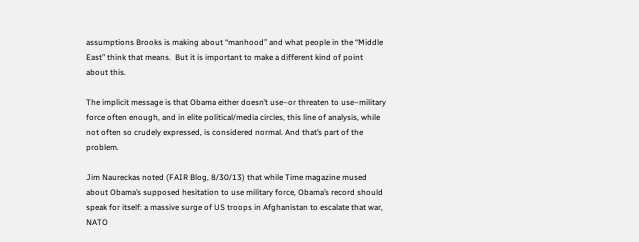assumptions Brooks is making about “manhood” and what people in the “Middle East” think that means.  But it is important to make a different kind of point about this.

The implicit message is that Obama either doesn’t use–or threaten to use–military force often enough, and in elite political/media circles, this line of analysis, while not often so crudely expressed, is considered normal. And that’s part of the problem.

Jim Naureckas noted (FAIR Blog, 8/30/13) that while Time magazine mused about Obama’s supposed hesitation to use military force, Obama’s record should speak for itself: a massive surge of US troops in Afghanistan to escalate that war, NATO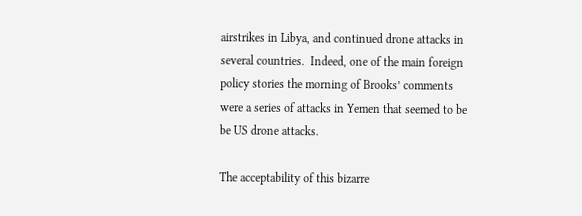airstrikes in Libya, and continued drone attacks in several countries.  Indeed, one of the main foreign policy stories the morning of Brooks’ comments were a series of attacks in Yemen that seemed to be be US drone attacks.

The acceptability of this bizarre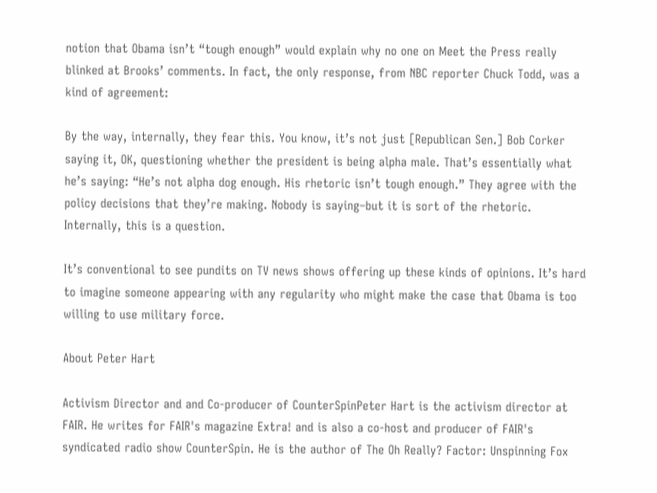notion that Obama isn’t “tough enough” would explain why no one on Meet the Press really blinked at Brooks’ comments. In fact, the only response, from NBC reporter Chuck Todd, was a kind of agreement:

By the way, internally, they fear this. You know, it’s not just [Republican Sen.] Bob Corker saying it, OK, questioning whether the president is being alpha male. That’s essentially what he’s saying: “He’s not alpha dog enough. His rhetoric isn’t tough enough.” They agree with the policy decisions that they’re making. Nobody is saying–but it is sort of the rhetoric. Internally, this is a question.

It’s conventional to see pundits on TV news shows offering up these kinds of opinions. It’s hard to imagine someone appearing with any regularity who might make the case that Obama is too willing to use military force.

About Peter Hart

Activism Director and and Co-producer of CounterSpinPeter Hart is the activism director at FAIR. He writes for FAIR's magazine Extra! and is also a co-host and producer of FAIR's syndicated radio show CounterSpin. He is the author of The Oh Really? Factor: Unspinning Fox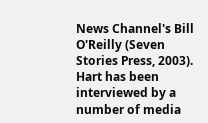News Channel's Bill O'Reilly (Seven Stories Press, 2003). Hart has been interviewed by a number of media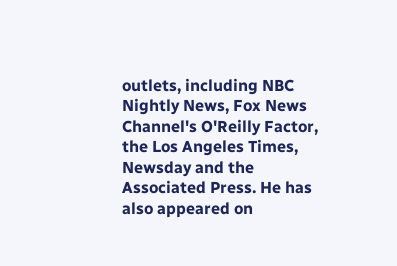outlets, including NBC Nightly News, Fox News Channel's O'Reilly Factor, the Los Angeles Times, Newsday and the Associated Press. He has also appeared on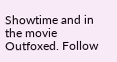Showtime and in the movie Outfoxed. Follow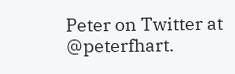Peter on Twitter at @peterfhart.